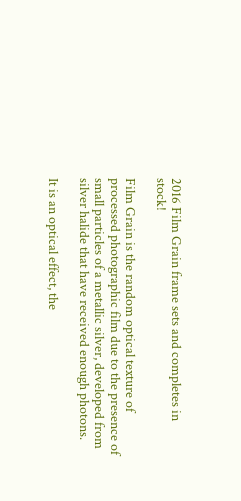2016 Film Grain frame sets and completes in stock!

Film Grain is the random optical texture of processed photographic film due to the presence of small particles of a metallic silver, developed from silver halide that have received enough photons.

It is an optical effect, the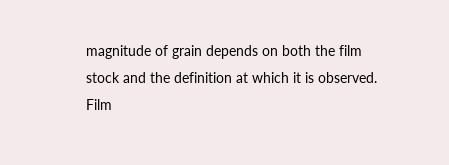magnitude of grain depends on both the film stock and the definition at which it is observed.
Film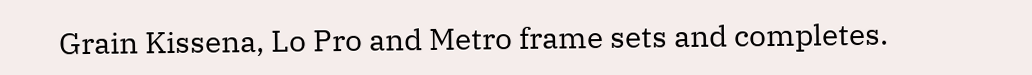Grain Kissena, Lo Pro and Metro frame sets and completes.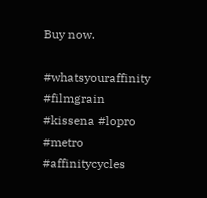Buy now.

#whatsyouraffinity #filmgrain #kissena #lopro #metro #affinitycycles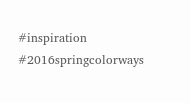#inspiration #2016springcolorways